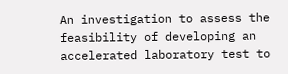An investigation to assess the feasibility of developing an accelerated laboratory test to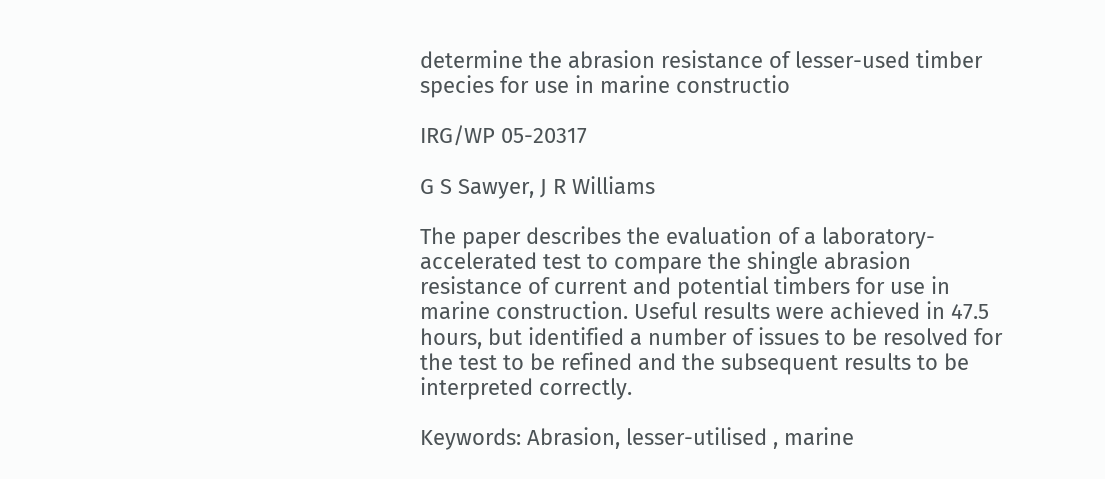determine the abrasion resistance of lesser-used timber species for use in marine constructio

IRG/WP 05-20317

G S Sawyer, J R Williams

The paper describes the evaluation of a laboratory-accelerated test to compare the shingle abrasion resistance of current and potential timbers for use in marine construction. Useful results were achieved in 47.5 hours, but identified a number of issues to be resolved for the test to be refined and the subsequent results to be interpreted correctly.

Keywords: Abrasion, lesser-utilised , marine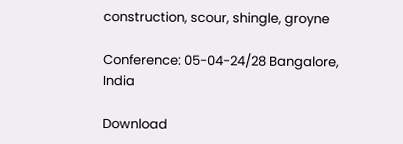construction, scour, shingle, groyne

Conference: 05-04-24/28 Bangalore, India

Download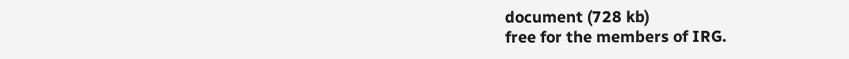document (728 kb)
free for the members of IRG.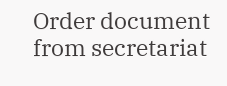Order document from secretariat